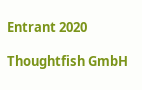Entrant 2020

Thoughtfish GmbH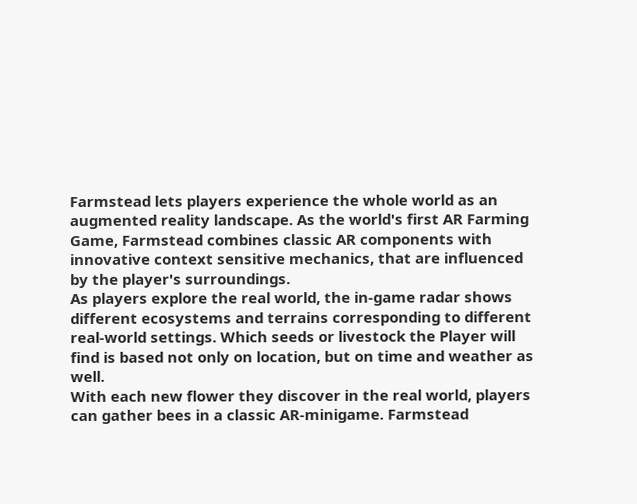Farmstead lets players experience the whole world as an augmented reality landscape. As the world's first AR Farming Game, Farmstead combines classic AR components with innovative context sensitive mechanics, that are influenced by the player's surroundings.
As players explore the real world, the in-game radar shows different ecosystems and terrains corresponding to different real-world settings. Which seeds or livestock the Player will find is based not only on location, but on time and weather as well.
With each new flower they discover in the real world, players can gather bees in a classic AR-minigame. Farmstead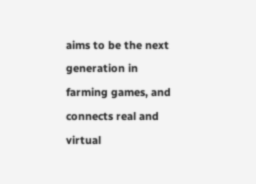aims to be the next generation in farming games, and connects real and virtual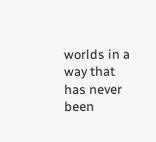worlds in a way that has never been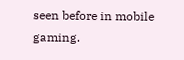seen before in mobile gaming.